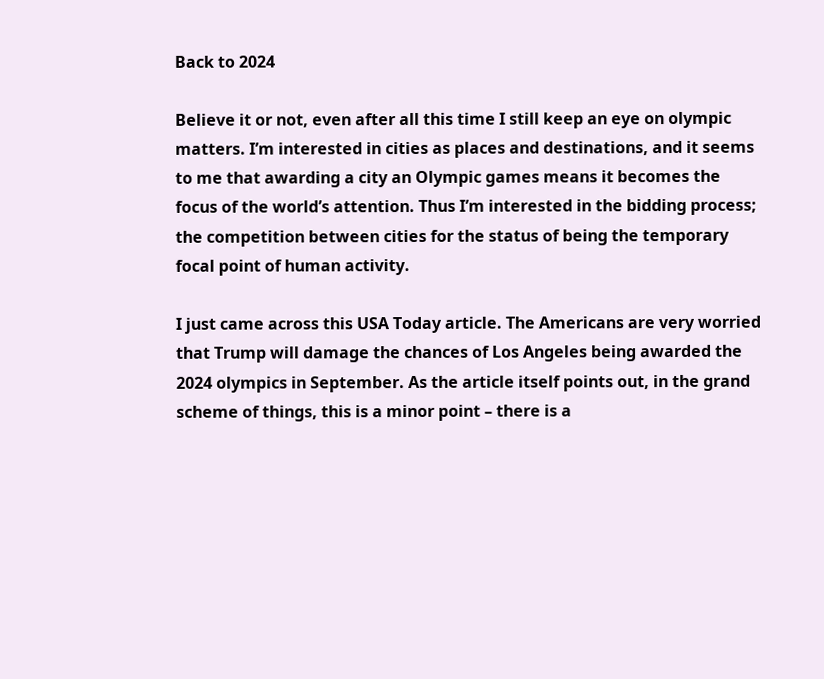Back to 2024

Believe it or not, even after all this time I still keep an eye on olympic matters. I’m interested in cities as places and destinations, and it seems to me that awarding a city an Olympic games means it becomes the focus of the world’s attention. Thus I’m interested in the bidding process; the competition between cities for the status of being the temporary focal point of human activity.

I just came across this USA Today article. The Americans are very worried that Trump will damage the chances of Los Angeles being awarded the 2024 olympics in September. As the article itself points out, in the grand scheme of things, this is a minor point – there is a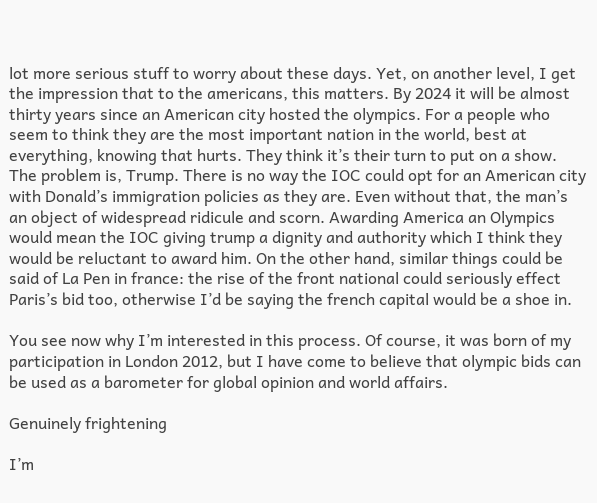lot more serious stuff to worry about these days. Yet, on another level, I get the impression that to the americans, this matters. By 2024 it will be almost thirty years since an American city hosted the olympics. For a people who seem to think they are the most important nation in the world, best at everything, knowing that hurts. They think it’s their turn to put on a show. The problem is, Trump. There is no way the IOC could opt for an American city with Donald’s immigration policies as they are. Even without that, the man’s an object of widespread ridicule and scorn. Awarding America an Olympics would mean the IOC giving trump a dignity and authority which I think they would be reluctant to award him. On the other hand, similar things could be said of La Pen in france: the rise of the front national could seriously effect Paris’s bid too, otherwise I’d be saying the french capital would be a shoe in.

You see now why I’m interested in this process. Of course, it was born of my participation in London 2012, but I have come to believe that olympic bids can be used as a barometer for global opinion and world affairs.

Genuinely frightening

I’m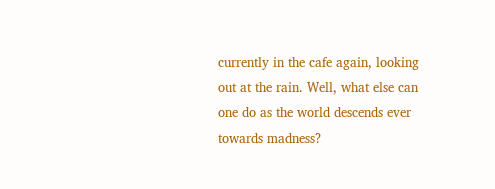currently in the cafe again, looking out at the rain. Well, what else can one do as the world descends ever towards madness?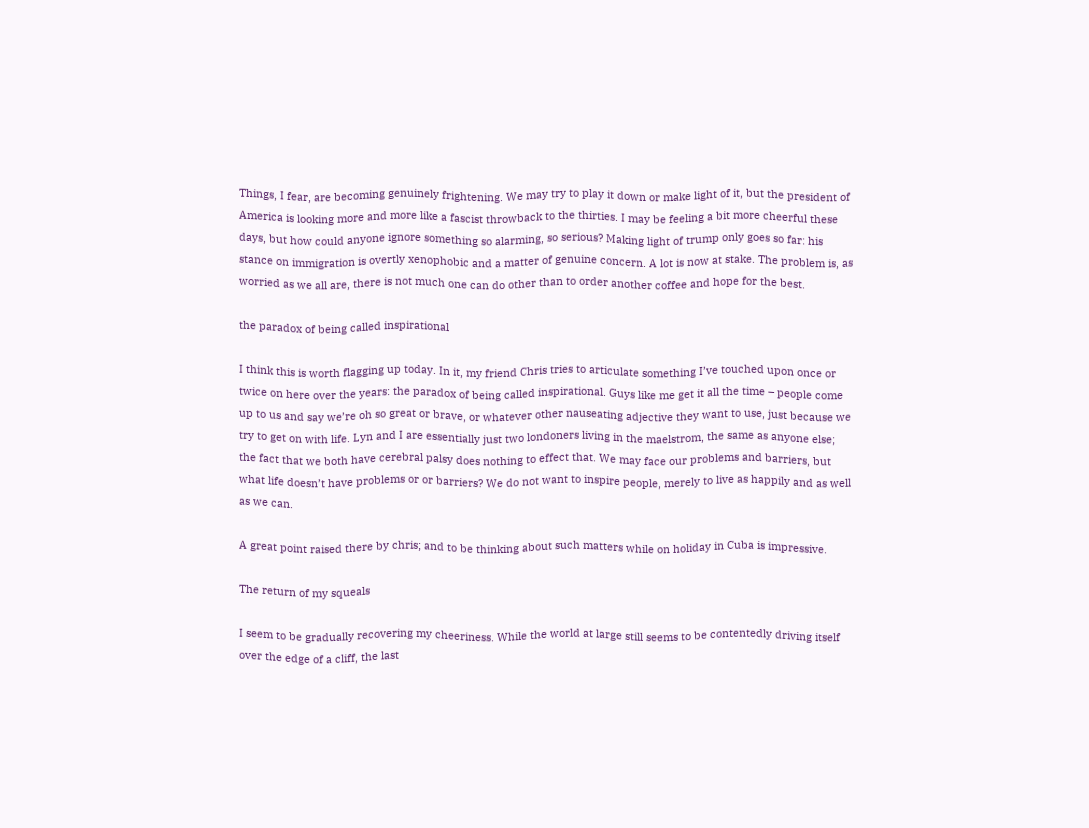Things, I fear, are becoming genuinely frightening. We may try to play it down or make light of it, but the president of America is looking more and more like a fascist throwback to the thirties. I may be feeling a bit more cheerful these days, but how could anyone ignore something so alarming, so serious? Making light of trump only goes so far: his stance on immigration is overtly xenophobic and a matter of genuine concern. A lot is now at stake. The problem is, as worried as we all are, there is not much one can do other than to order another coffee and hope for the best.

the paradox of being called inspirational

I think this is worth flagging up today. In it, my friend Chris tries to articulate something I’ve touched upon once or twice on here over the years: the paradox of being called inspirational. Guys like me get it all the time – people come up to us and say we’re oh so great or brave, or whatever other nauseating adjective they want to use, just because we try to get on with life. Lyn and I are essentially just two londoners living in the maelstrom, the same as anyone else; the fact that we both have cerebral palsy does nothing to effect that. We may face our problems and barriers, but what life doesn’t have problems or or barriers? We do not want to inspire people, merely to live as happily and as well as we can.

A great point raised there by chris; and to be thinking about such matters while on holiday in Cuba is impressive.

The return of my squeals

I seem to be gradually recovering my cheeriness. While the world at large still seems to be contentedly driving itself over the edge of a cliff, the last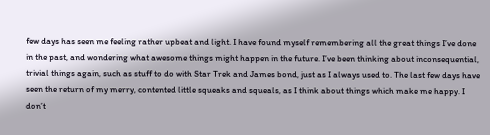few days has seen me feeling rather upbeat and light. I have found myself remembering all the great things I’ve done in the past, and wondering what awesome things might happen in the future. I’ve been thinking about inconsequential, trivial things again, such as stuff to do with Star Trek and James bond, just as I always used to. The last few days have seen the return of my merry, contented little squeaks and squeals, as I think about things which make me happy. I don’t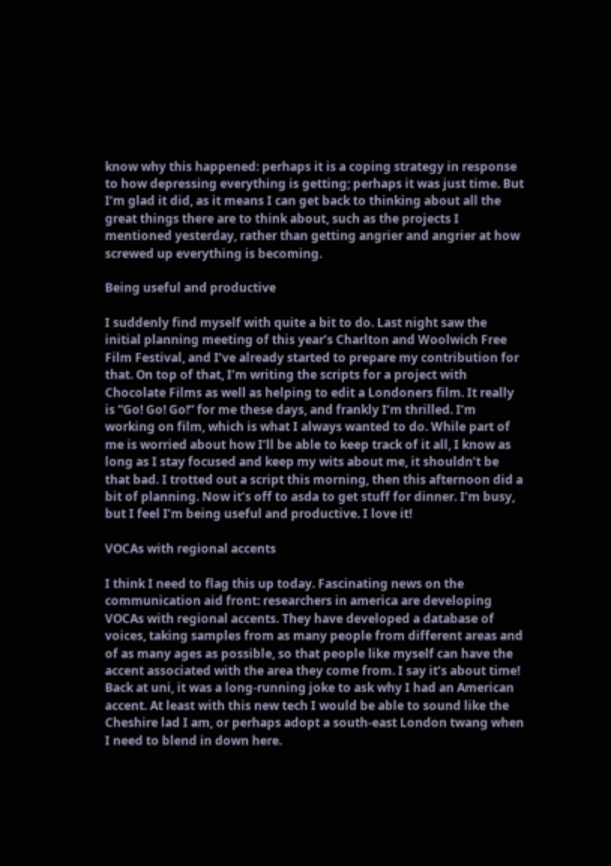know why this happened: perhaps it is a coping strategy in response to how depressing everything is getting; perhaps it was just time. But I’m glad it did, as it means I can get back to thinking about all the great things there are to think about, such as the projects I mentioned yesterday, rather than getting angrier and angrier at how screwed up everything is becoming.

Being useful and productive

I suddenly find myself with quite a bit to do. Last night saw the initial planning meeting of this year’s Charlton and Woolwich Free Film Festival, and I’ve already started to prepare my contribution for that. On top of that, I’m writing the scripts for a project with Chocolate Films as well as helping to edit a Londoners film. It really is ”Go! Go! Go!” for me these days, and frankly I’m thrilled. I’m working on film, which is what I always wanted to do. While part of me is worried about how I’ll be able to keep track of it all, I know as long as I stay focused and keep my wits about me, it shouldn’t be that bad. I trotted out a script this morning, then this afternoon did a bit of planning. Now it’s off to asda to get stuff for dinner. I’m busy, but I feel I’m being useful and productive. I love it!

VOCAs with regional accents

I think I need to flag this up today. Fascinating news on the communication aid front: researchers in america are developing VOCAs with regional accents. They have developed a database of voices, taking samples from as many people from different areas and of as many ages as possible, so that people like myself can have the accent associated with the area they come from. I say it’s about time! Back at uni, it was a long-running joke to ask why I had an American accent. At least with this new tech I would be able to sound like the Cheshire lad I am, or perhaps adopt a south-east London twang when I need to blend in down here.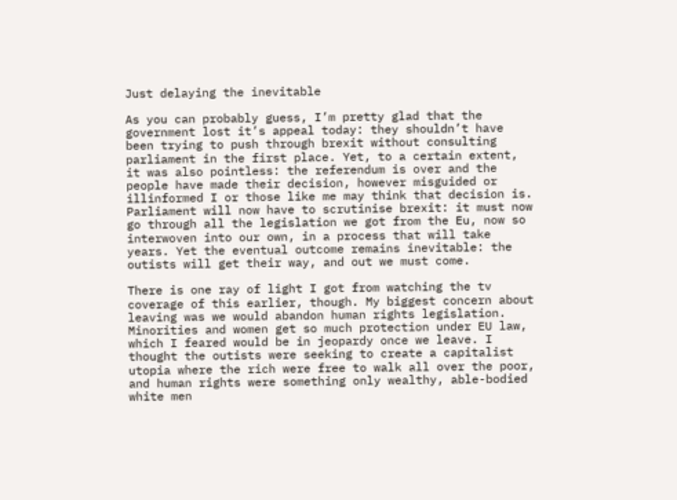Just delaying the inevitable

As you can probably guess, I’m pretty glad that the government lost it’s appeal today: they shouldn’t have been trying to push through brexit without consulting parliament in the first place. Yet, to a certain extent, it was also pointless: the referendum is over and the people have made their decision, however misguided or illinformed I or those like me may think that decision is. Parliament will now have to scrutinise brexit: it must now go through all the legislation we got from the Eu, now so interwoven into our own, in a process that will take years. Yet the eventual outcome remains inevitable: the outists will get their way, and out we must come.

There is one ray of light I got from watching the tv coverage of this earlier, though. My biggest concern about leaving was we would abandon human rights legislation. Minorities and women get so much protection under EU law, which I feared would be in jeopardy once we leave. I thought the outists were seeking to create a capitalist utopia where the rich were free to walk all over the poor, and human rights were something only wealthy, able-bodied white men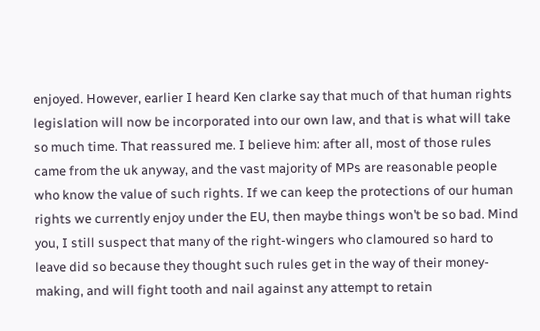enjoyed. However, earlier I heard Ken clarke say that much of that human rights legislation will now be incorporated into our own law, and that is what will take so much time. That reassured me. I believe him: after all, most of those rules came from the uk anyway, and the vast majority of MPs are reasonable people who know the value of such rights. If we can keep the protections of our human rights we currently enjoy under the EU, then maybe things won’t be so bad. Mind you, I still suspect that many of the right-wingers who clamoured so hard to leave did so because they thought such rules get in the way of their money-making, and will fight tooth and nail against any attempt to retain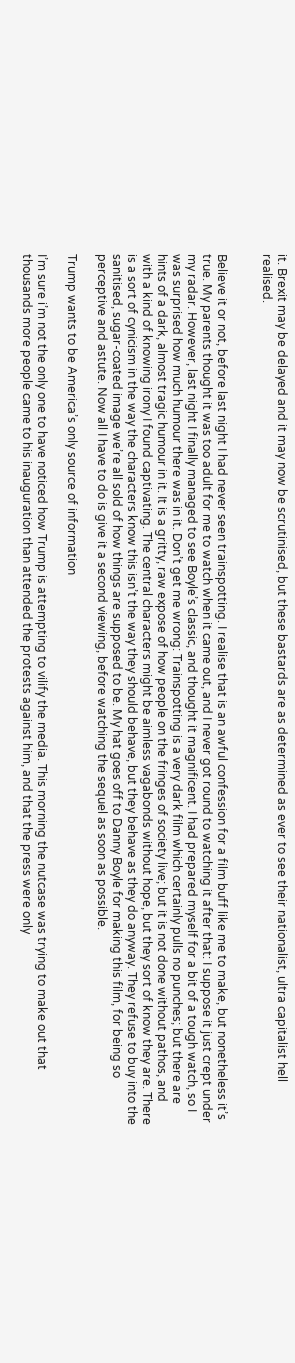it. Brexit may be delayed and it may now be scrutinised, but these bastards are as determined as ever to see their nationalist, ultra capitalist hell realised.


Believe it or not, before last night I had never seen trainspotting. I realise that is an awful confession for a film buff like me to make, but nonetheless it’s true. My parents thought it was too adult for me to watch when it came out, and I never got round to watching it after that: I suppose it just crept under my radar. However, last night I finally managed to see Boyle’s classic, and thought it magnificent. I had prepared myself for a bit of a tough watch, so I was surprised how much humour there was in it. Don’t get me wrong: Trainspotting is a very dark film which certainly pulls no punches; but there are hints of a dark, almost tragic humour in it. It is a gritty, raw expose of how people on the fringes of society live; but it is not done without pathos, and with a kind of knowing irony I found captivating. The central characters might be aimless vagabonds without hope, but they sort of know they are. There is a sort of cynicism in the way the characters know this isn’t the way they should behave, but they behave as they do anyway. They refuse to buy into the sanitised, sugar-coated image we’re all sold of how things are supposed to be. My hat goes off to Danny Boyle for making this film, for being so perceptive and astute. Now all I have to do is give it a second viewing, before watching the sequel as soon as possible.

Trump wants to be America’s only source of information

I’m sure i’m not the only one to have noticed how Trump is attempting to vilify the media. This morning the nutcase was trying to make out that thousands more people came to his inauguration than attended the protests against him, and that the press were only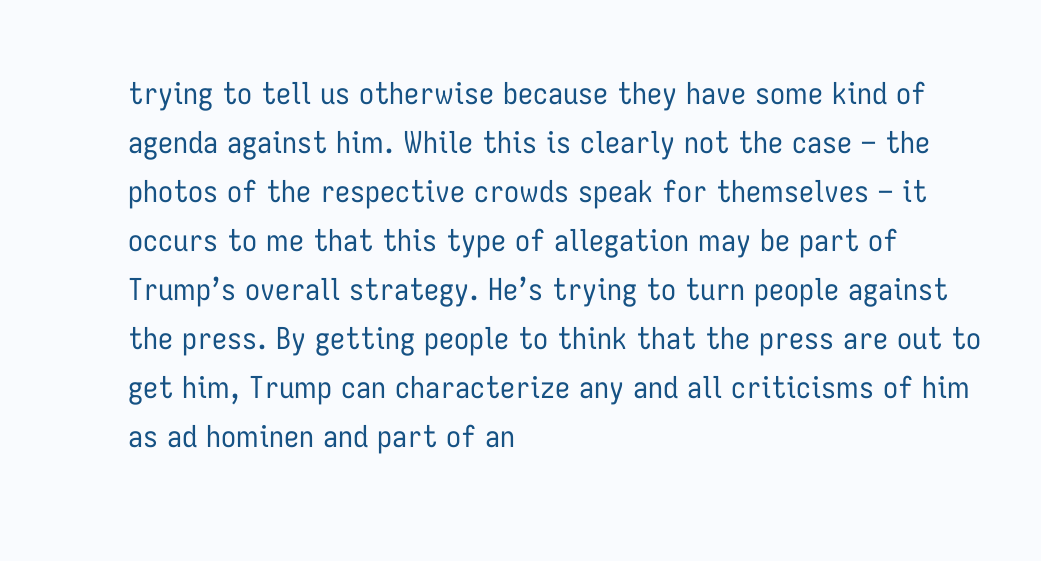trying to tell us otherwise because they have some kind of agenda against him. While this is clearly not the case – the photos of the respective crowds speak for themselves – it occurs to me that this type of allegation may be part of Trump’s overall strategy. He’s trying to turn people against the press. By getting people to think that the press are out to get him, Trump can characterize any and all criticisms of him as ad hominen and part of an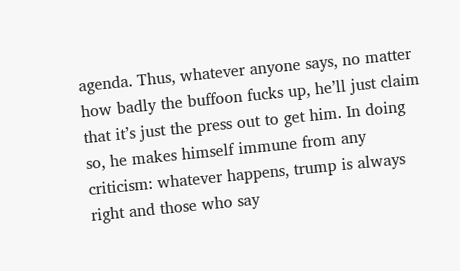agenda. Thus, whatever anyone says, no matter how badly the buffoon fucks up, he’ll just claim that it’s just the press out to get him. In doing so, he makes himself immune from any criticism: whatever happens, trump is always right and those who say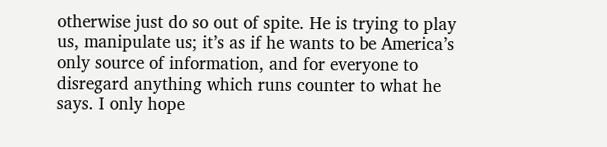otherwise just do so out of spite. He is trying to play us, manipulate us; it’s as if he wants to be America’s only source of information, and for everyone to disregard anything which runs counter to what he says. I only hope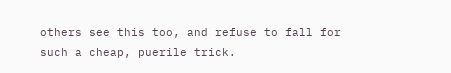others see this too, and refuse to fall for such a cheap, puerile trick.